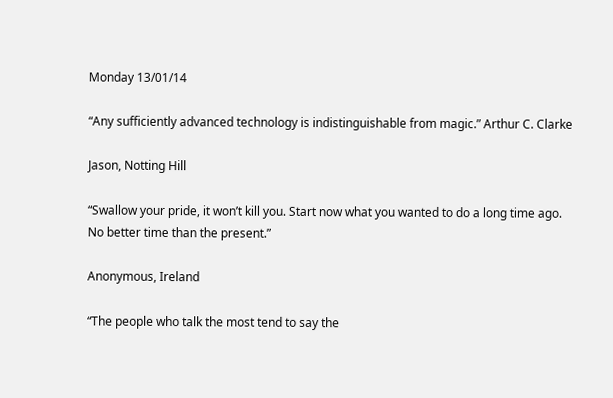Monday 13/01/14

“Any sufficiently advanced technology is indistinguishable from magic.” Arthur C. Clarke

Jason, Notting Hill

“Swallow your pride, it won’t kill you. Start now what you wanted to do a long time ago. No better time than the present.”

Anonymous, Ireland

“The people who talk the most tend to say the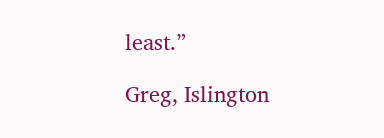least.”

Greg, Islington